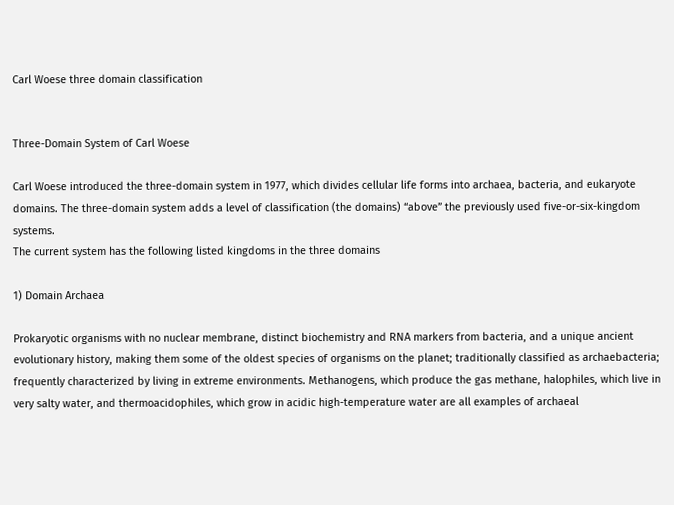Carl Woese three domain classification


Three-Domain System of Carl Woese

Carl Woese introduced the three-domain system in 1977, which divides cellular life forms into archaea, bacteria, and eukaryote domains. The three-domain system adds a level of classification (the domains) “above” the previously used five-or-six-kingdom systems.
The current system has the following listed kingdoms in the three domains

1) Domain Archaea

Prokaryotic organisms with no nuclear membrane, distinct biochemistry and RNA markers from bacteria, and a unique ancient evolutionary history, making them some of the oldest species of organisms on the planet; traditionally classified as archaebacteria; frequently characterized by living in extreme environments. Methanogens, which produce the gas methane, halophiles, which live in very salty water, and thermoacidophiles, which grow in acidic high-temperature water are all examples of archaeal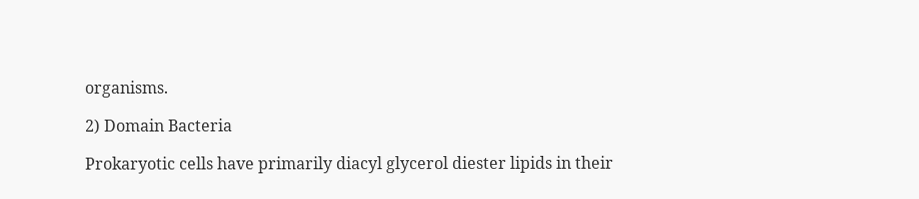organisms.

2) Domain Bacteria

Prokaryotic cells have primarily diacyl glycerol diester lipids in their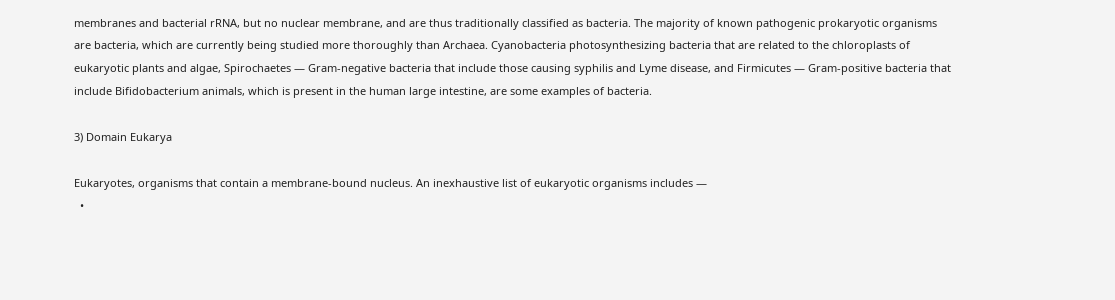membranes and bacterial rRNA, but no nuclear membrane, and are thus traditionally classified as bacteria. The majority of known pathogenic prokaryotic organisms are bacteria, which are currently being studied more thoroughly than Archaea. Cyanobacteria photosynthesizing bacteria that are related to the chloroplasts of eukaryotic plants and algae, Spirochaetes — Gram-negative bacteria that include those causing syphilis and Lyme disease, and Firmicutes — Gram-positive bacteria that include Bifidobacterium animals, which is present in the human large intestine, are some examples of bacteria.

3) Domain Eukarya

Eukaryotes, organisms that contain a membrane-bound nucleus. An inexhaustive list of eukaryotic organisms includes —
  •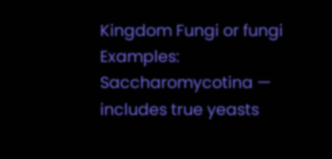Kingdom Fungi or fungi
Examples: Saccharomycotina — includes true yeasts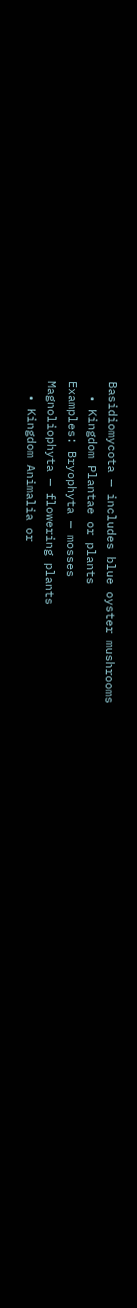Basidiomycota — includes blue oyster mushrooms
  • Kingdom Plantae or plants
Examples: Bryophyta — mosses
Magnoliophyta — flowering plants
  • Kingdom Animalia or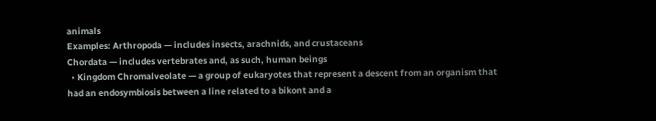animals
Examples: Arthropoda — includes insects, arachnids, and crustaceans
Chordata — includes vertebrates and, as such, human beings
  • Kingdom Chromalveolate — a group of eukaryotes that represent a descent from an organism that had an endosymbiosis between a line related to a bikont and a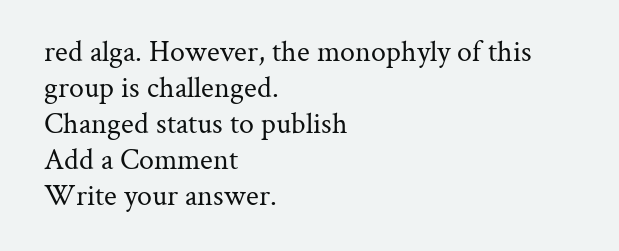red alga. However, the monophyly of this group is challenged.
Changed status to publish
Add a Comment
Write your answer.